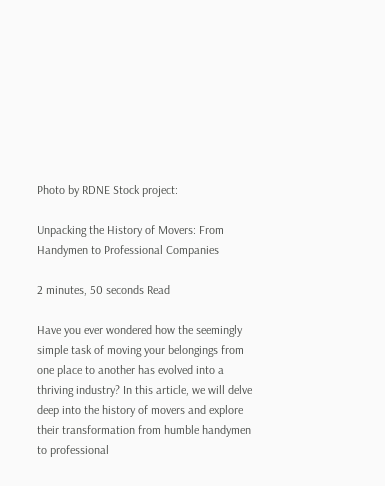Photo by RDNE Stock project:

Unpacking the History of Movers: From Handymen to Professional Companies

2 minutes, 50 seconds Read

Have you ever wondered how the seemingly simple task of moving your belongings from one place to another has evolved into a thriving industry? In this article, we will delve deep into the history of movers and explore their transformation from humble handymen to professional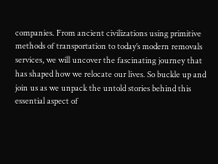companies. From ancient civilizations using primitive methods of transportation to today’s modern removals services, we will uncover the fascinating journey that has shaped how we relocate our lives. So buckle up and join us as we unpack the untold stories behind this essential aspect of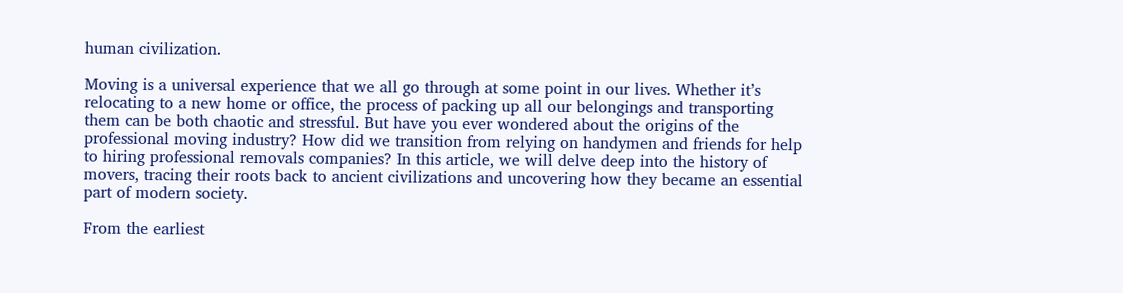human civilization.

Moving is a universal experience that we all go through at some point in our lives. Whether it’s relocating to a new home or office, the process of packing up all our belongings and transporting them can be both chaotic and stressful. But have you ever wondered about the origins of the professional moving industry? How did we transition from relying on handymen and friends for help to hiring professional removals companies? In this article, we will delve deep into the history of movers, tracing their roots back to ancient civilizations and uncovering how they became an essential part of modern society.

From the earliest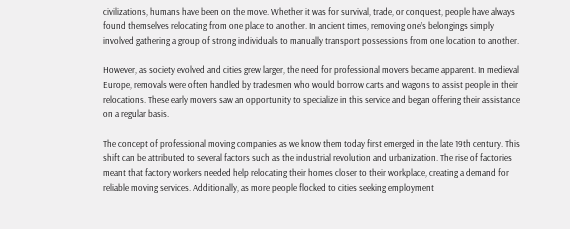civilizations, humans have been on the move. Whether it was for survival, trade, or conquest, people have always found themselves relocating from one place to another. In ancient times, removing one’s belongings simply involved gathering a group of strong individuals to manually transport possessions from one location to another.

However, as society evolved and cities grew larger, the need for professional movers became apparent. In medieval Europe, removals were often handled by tradesmen who would borrow carts and wagons to assist people in their relocations. These early movers saw an opportunity to specialize in this service and began offering their assistance on a regular basis.

The concept of professional moving companies as we know them today first emerged in the late 19th century. This shift can be attributed to several factors such as the industrial revolution and urbanization. The rise of factories meant that factory workers needed help relocating their homes closer to their workplace, creating a demand for reliable moving services. Additionally, as more people flocked to cities seeking employment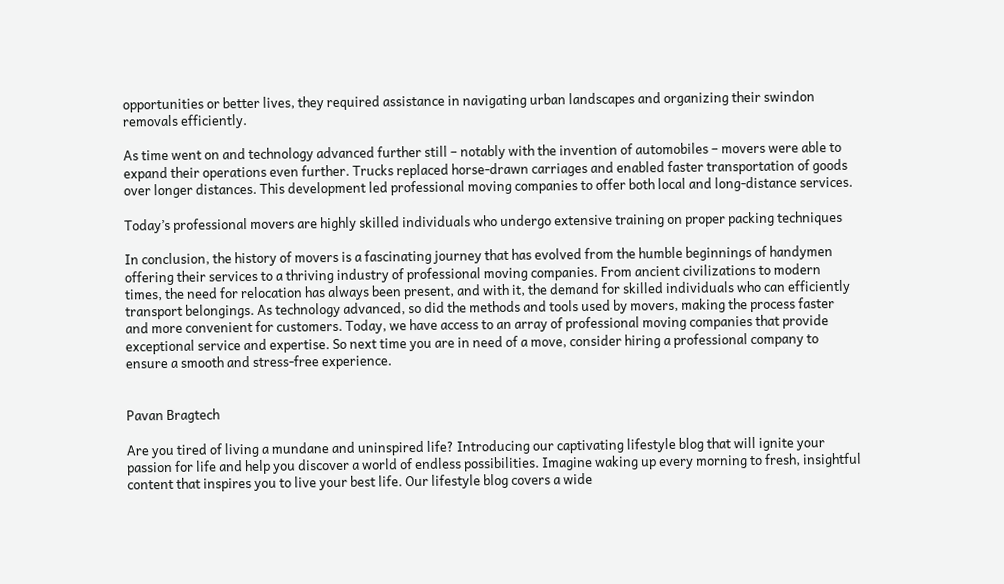opportunities or better lives, they required assistance in navigating urban landscapes and organizing their swindon removals efficiently.

As time went on and technology advanced further still – notably with the invention of automobiles – movers were able to expand their operations even further. Trucks replaced horse-drawn carriages and enabled faster transportation of goods over longer distances. This development led professional moving companies to offer both local and long-distance services.

Today’s professional movers are highly skilled individuals who undergo extensive training on proper packing techniques

In conclusion, the history of movers is a fascinating journey that has evolved from the humble beginnings of handymen offering their services to a thriving industry of professional moving companies. From ancient civilizations to modern times, the need for relocation has always been present, and with it, the demand for skilled individuals who can efficiently transport belongings. As technology advanced, so did the methods and tools used by movers, making the process faster and more convenient for customers. Today, we have access to an array of professional moving companies that provide exceptional service and expertise. So next time you are in need of a move, consider hiring a professional company to ensure a smooth and stress-free experience.


Pavan Bragtech

Are you tired of living a mundane and uninspired life? Introducing our captivating lifestyle blog that will ignite your passion for life and help you discover a world of endless possibilities. Imagine waking up every morning to fresh, insightful content that inspires you to live your best life. Our lifestyle blog covers a wide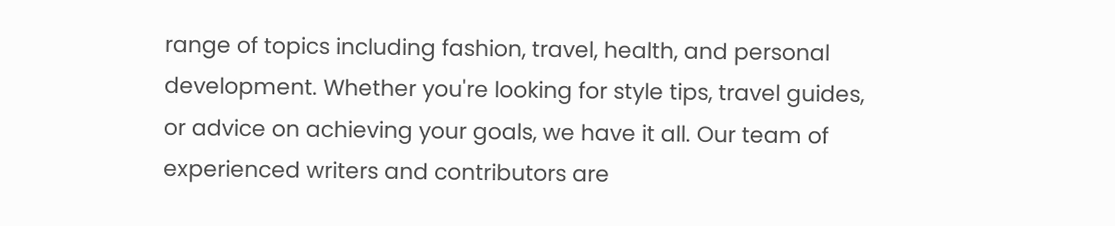range of topics including fashion, travel, health, and personal development. Whether you're looking for style tips, travel guides, or advice on achieving your goals, we have it all. Our team of experienced writers and contributors are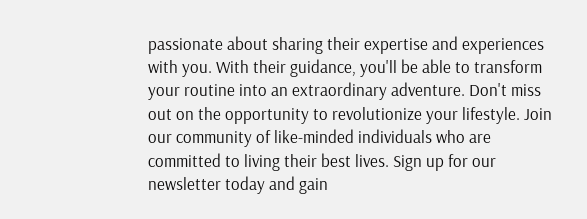passionate about sharing their expertise and experiences with you. With their guidance, you'll be able to transform your routine into an extraordinary adventure. Don't miss out on the opportunity to revolutionize your lifestyle. Join our community of like-minded individuals who are committed to living their best lives. Sign up for our newsletter today and gain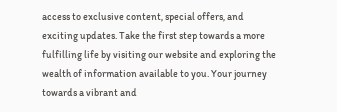access to exclusive content, special offers, and exciting updates. Take the first step towards a more fulfilling life by visiting our website and exploring the wealth of information available to you. Your journey towards a vibrant and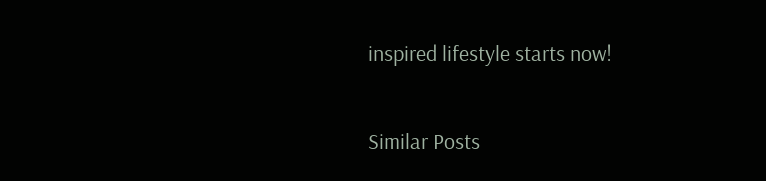inspired lifestyle starts now!

Similar Posts